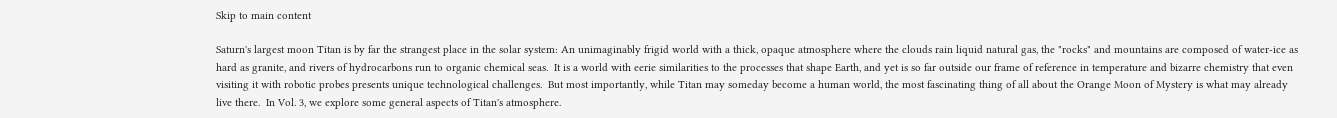Skip to main content

Saturn's largest moon Titan is by far the strangest place in the solar system: An unimaginably frigid world with a thick, opaque atmosphere where the clouds rain liquid natural gas, the "rocks" and mountains are composed of water-ice as hard as granite, and rivers of hydrocarbons run to organic chemical seas.  It is a world with eerie similarities to the processes that shape Earth, and yet is so far outside our frame of reference in temperature and bizarre chemistry that even visiting it with robotic probes presents unique technological challenges.  But most importantly, while Titan may someday become a human world, the most fascinating thing of all about the Orange Moon of Mystery is what may already live there.  In Vol. 3, we explore some general aspects of Titan's atmosphere.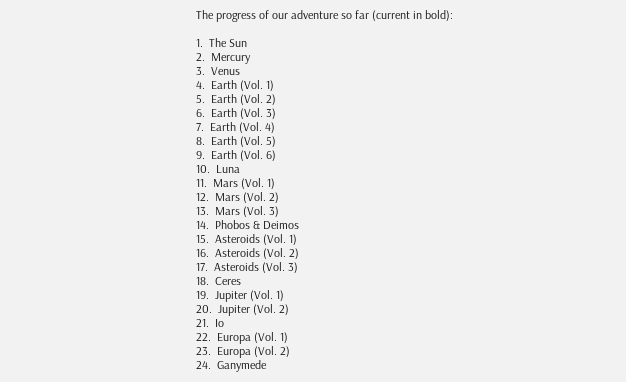The progress of our adventure so far (current in bold):

1.  The Sun
2.  Mercury
3.  Venus
4.  Earth (Vol. 1)
5.  Earth (Vol. 2)
6.  Earth (Vol. 3)
7.  Earth (Vol. 4)
8.  Earth (Vol. 5)
9.  Earth (Vol. 6)
10.  Luna
11.  Mars (Vol. 1)
12.  Mars (Vol. 2)
13.  Mars (Vol. 3)
14.  Phobos & Deimos
15.  Asteroids (Vol. 1)
16.  Asteroids (Vol. 2)
17.  Asteroids (Vol. 3)
18.  Ceres
19.  Jupiter (Vol. 1)
20.  Jupiter (Vol. 2)
21.  Io
22.  Europa (Vol. 1)
23.  Europa (Vol. 2)
24.  Ganymede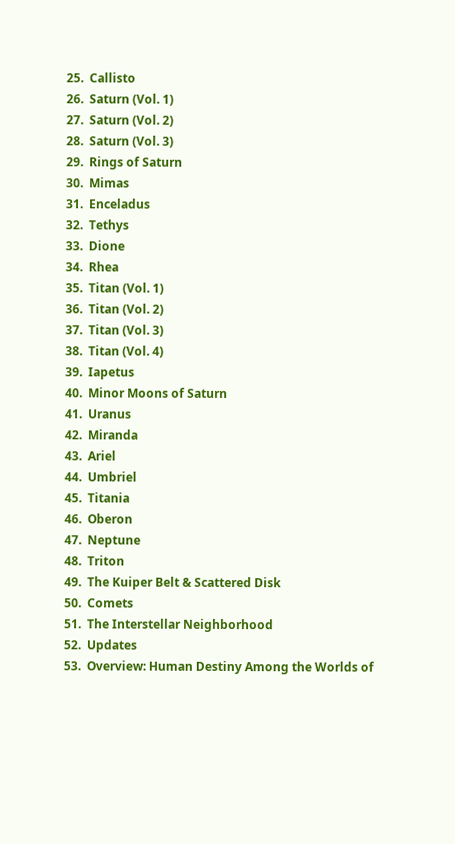25.  Callisto
26.  Saturn (Vol. 1)
27.  Saturn (Vol. 2)
28.  Saturn (Vol. 3)
29.  Rings of Saturn
30.  Mimas
31.  Enceladus
32.  Tethys
33.  Dione
34.  Rhea
35.  Titan (Vol. 1)
36.  Titan (Vol. 2)
37.  Titan (Vol. 3)
38.  Titan (Vol. 4)
39.  Iapetus
40.  Minor Moons of Saturn
41.  Uranus
42.  Miranda
43.  Ariel
44.  Umbriel
45.  Titania
46.  Oberon
47.  Neptune
48.  Triton
49.  The Kuiper Belt & Scattered Disk
50.  Comets
51.  The Interstellar Neighborhood
52.  Updates
53.  Overview: Human Destiny Among the Worlds of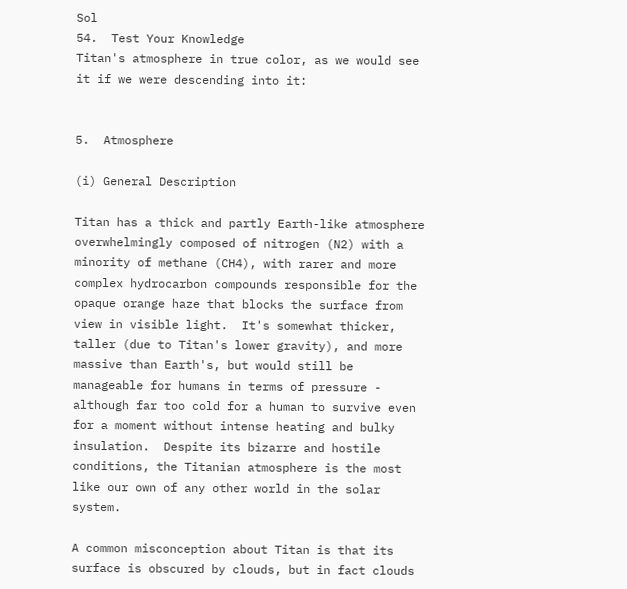Sol
54.  Test Your Knowledge
Titan's atmosphere in true color, as we would see it if we were descending into it:


5.  Atmosphere

(i) General Description

Titan has a thick and partly Earth-like atmosphere overwhelmingly composed of nitrogen (N2) with a minority of methane (CH4), with rarer and more complex hydrocarbon compounds responsible for the opaque orange haze that blocks the surface from view in visible light.  It's somewhat thicker, taller (due to Titan's lower gravity), and more massive than Earth's, but would still be manageable for humans in terms of pressure - although far too cold for a human to survive even for a moment without intense heating and bulky insulation.  Despite its bizarre and hostile conditions, the Titanian atmosphere is the most like our own of any other world in the solar system.

A common misconception about Titan is that its surface is obscured by clouds, but in fact clouds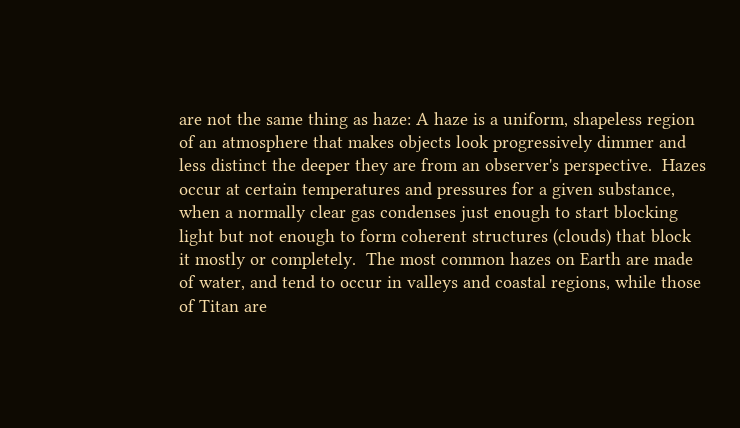are not the same thing as haze: A haze is a uniform, shapeless region of an atmosphere that makes objects look progressively dimmer and less distinct the deeper they are from an observer's perspective.  Hazes occur at certain temperatures and pressures for a given substance, when a normally clear gas condenses just enough to start blocking light but not enough to form coherent structures (clouds) that block it mostly or completely.  The most common hazes on Earth are made of water, and tend to occur in valleys and coastal regions, while those of Titan are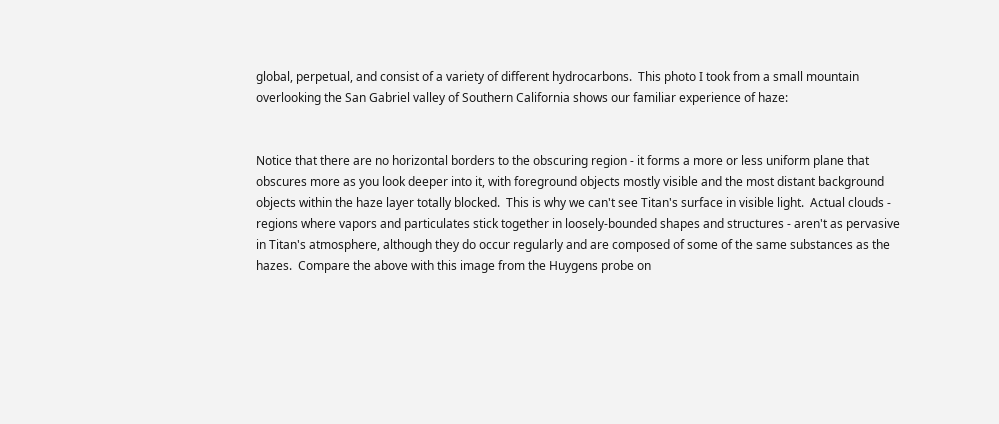global, perpetual, and consist of a variety of different hydrocarbons.  This photo I took from a small mountain overlooking the San Gabriel valley of Southern California shows our familiar experience of haze:


Notice that there are no horizontal borders to the obscuring region - it forms a more or less uniform plane that obscures more as you look deeper into it, with foreground objects mostly visible and the most distant background objects within the haze layer totally blocked.  This is why we can't see Titan's surface in visible light.  Actual clouds - regions where vapors and particulates stick together in loosely-bounded shapes and structures - aren't as pervasive in Titan's atmosphere, although they do occur regularly and are composed of some of the same substances as the hazes.  Compare the above with this image from the Huygens probe on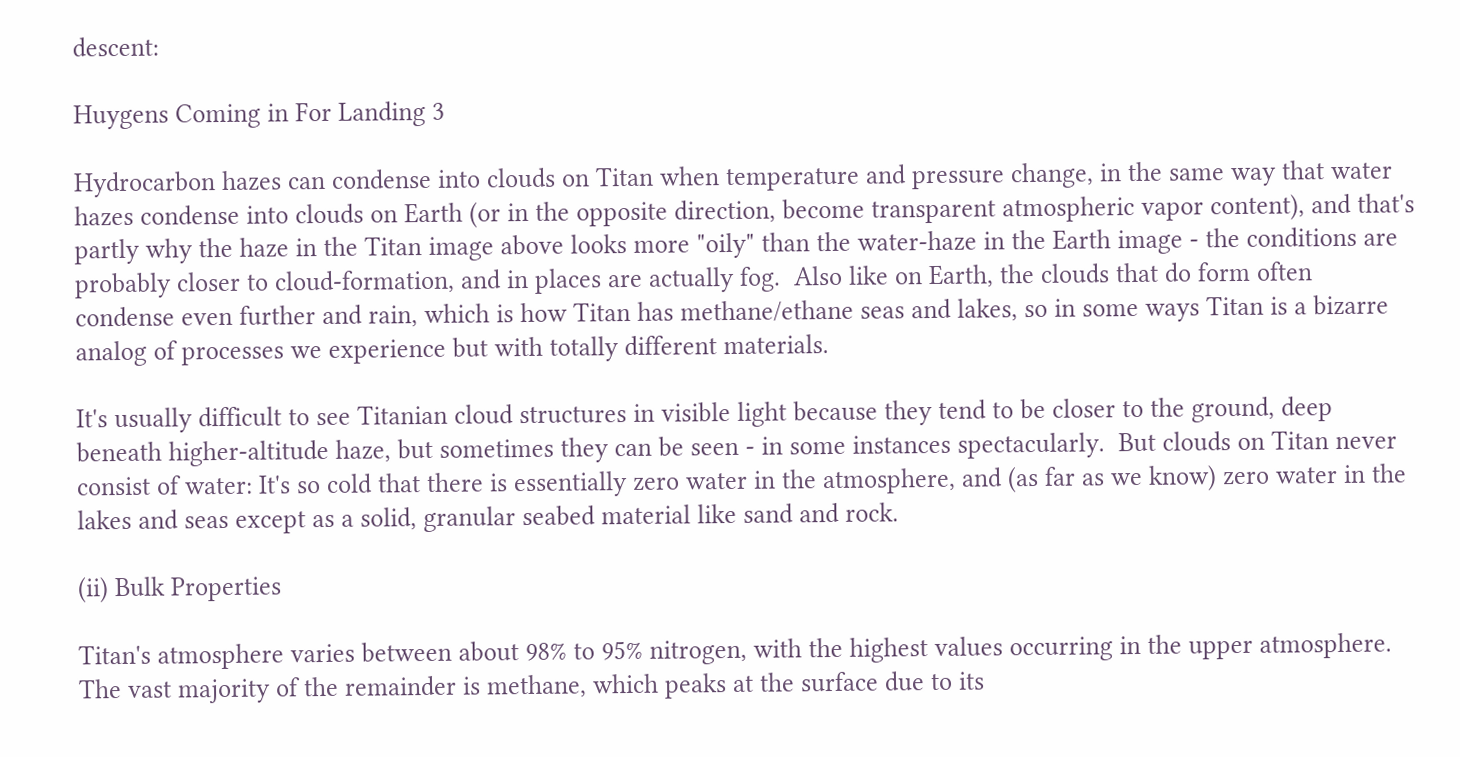descent:

Huygens Coming in For Landing 3

Hydrocarbon hazes can condense into clouds on Titan when temperature and pressure change, in the same way that water hazes condense into clouds on Earth (or in the opposite direction, become transparent atmospheric vapor content), and that's partly why the haze in the Titan image above looks more "oily" than the water-haze in the Earth image - the conditions are probably closer to cloud-formation, and in places are actually fog.  Also like on Earth, the clouds that do form often condense even further and rain, which is how Titan has methane/ethane seas and lakes, so in some ways Titan is a bizarre analog of processes we experience but with totally different materials.

It's usually difficult to see Titanian cloud structures in visible light because they tend to be closer to the ground, deep beneath higher-altitude haze, but sometimes they can be seen - in some instances spectacularly.  But clouds on Titan never consist of water: It's so cold that there is essentially zero water in the atmosphere, and (as far as we know) zero water in the lakes and seas except as a solid, granular seabed material like sand and rock.

(ii) Bulk Properties

Titan's atmosphere varies between about 98% to 95% nitrogen, with the highest values occurring in the upper atmosphere.  The vast majority of the remainder is methane, which peaks at the surface due to its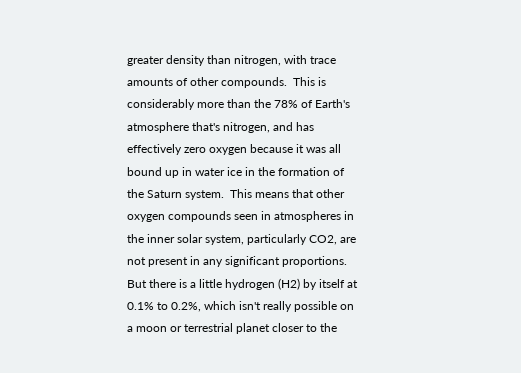greater density than nitrogen, with trace amounts of other compounds.  This is considerably more than the 78% of Earth's atmosphere that's nitrogen, and has effectively zero oxygen because it was all bound up in water ice in the formation of the Saturn system.  This means that other oxygen compounds seen in atmospheres in the inner solar system, particularly CO2, are not present in any significant proportions.  But there is a little hydrogen (H2) by itself at 0.1% to 0.2%, which isn't really possible on a moon or terrestrial planet closer to the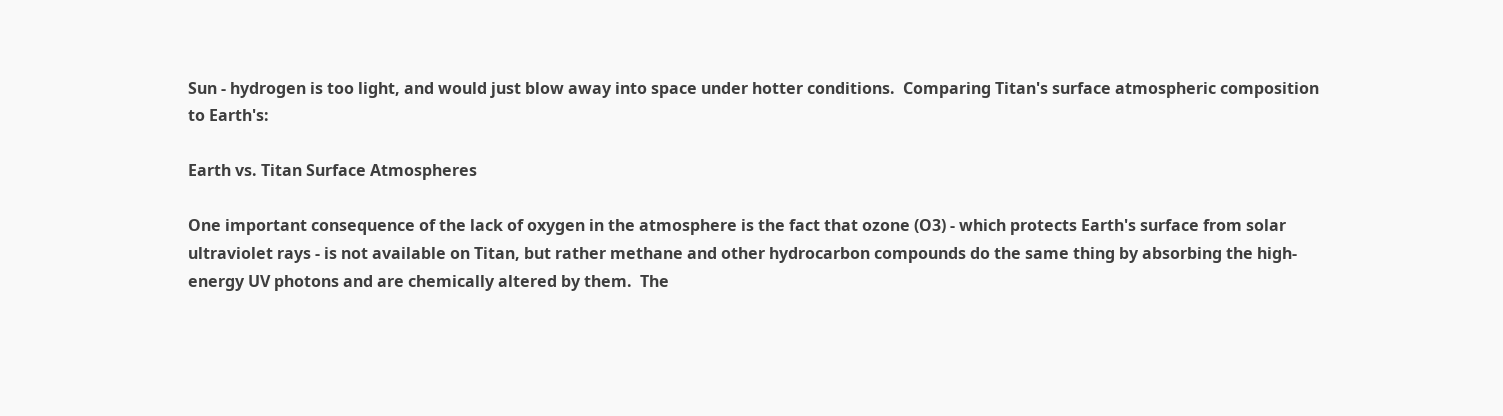Sun - hydrogen is too light, and would just blow away into space under hotter conditions.  Comparing Titan's surface atmospheric composition to Earth's:

Earth vs. Titan Surface Atmospheres

One important consequence of the lack of oxygen in the atmosphere is the fact that ozone (O3) - which protects Earth's surface from solar ultraviolet rays - is not available on Titan, but rather methane and other hydrocarbon compounds do the same thing by absorbing the high-energy UV photons and are chemically altered by them.  The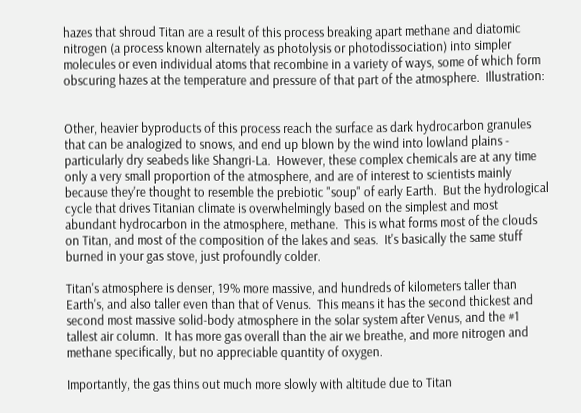hazes that shroud Titan are a result of this process breaking apart methane and diatomic nitrogen (a process known alternately as photolysis or photodissociation) into simpler molecules or even individual atoms that recombine in a variety of ways, some of which form obscuring hazes at the temperature and pressure of that part of the atmosphere.  Illustration:


Other, heavier byproducts of this process reach the surface as dark hydrocarbon granules that can be analogized to snows, and end up blown by the wind into lowland plains - particularly dry seabeds like Shangri-La.  However, these complex chemicals are at any time only a very small proportion of the atmosphere, and are of interest to scientists mainly because they're thought to resemble the prebiotic "soup" of early Earth.  But the hydrological cycle that drives Titanian climate is overwhelmingly based on the simplest and most abundant hydrocarbon in the atmosphere, methane.  This is what forms most of the clouds on Titan, and most of the composition of the lakes and seas.  It's basically the same stuff burned in your gas stove, just profoundly colder.

Titan's atmosphere is denser, 19% more massive, and hundreds of kilometers taller than Earth's, and also taller even than that of Venus.  This means it has the second thickest and second most massive solid-body atmosphere in the solar system after Venus, and the #1 tallest air column.  It has more gas overall than the air we breathe, and more nitrogen and methane specifically, but no appreciable quantity of oxygen.

Importantly, the gas thins out much more slowly with altitude due to Titan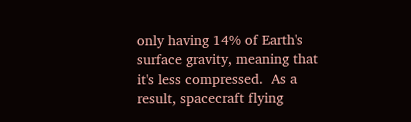only having 14% of Earth's surface gravity, meaning that it's less compressed.  As a result, spacecraft flying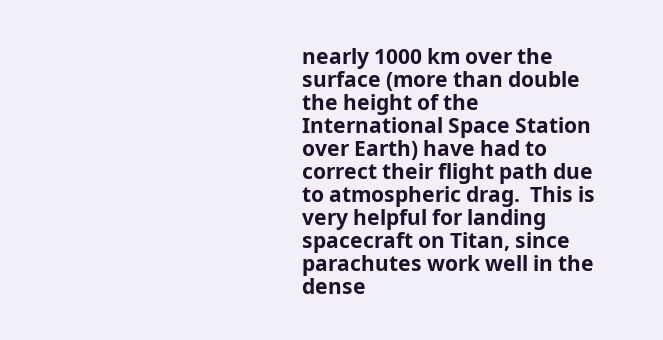nearly 1000 km over the surface (more than double the height of the International Space Station over Earth) have had to correct their flight path due to atmospheric drag.  This is very helpful for landing spacecraft on Titan, since parachutes work well in the dense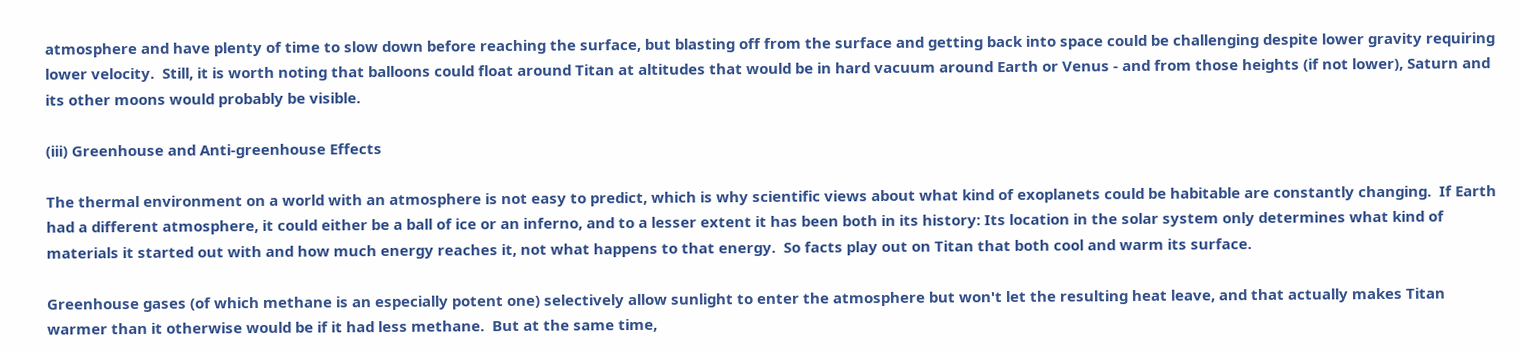atmosphere and have plenty of time to slow down before reaching the surface, but blasting off from the surface and getting back into space could be challenging despite lower gravity requiring lower velocity.  Still, it is worth noting that balloons could float around Titan at altitudes that would be in hard vacuum around Earth or Venus - and from those heights (if not lower), Saturn and its other moons would probably be visible.

(iii) Greenhouse and Anti-greenhouse Effects

The thermal environment on a world with an atmosphere is not easy to predict, which is why scientific views about what kind of exoplanets could be habitable are constantly changing.  If Earth had a different atmosphere, it could either be a ball of ice or an inferno, and to a lesser extent it has been both in its history: Its location in the solar system only determines what kind of materials it started out with and how much energy reaches it, not what happens to that energy.  So facts play out on Titan that both cool and warm its surface.

Greenhouse gases (of which methane is an especially potent one) selectively allow sunlight to enter the atmosphere but won't let the resulting heat leave, and that actually makes Titan warmer than it otherwise would be if it had less methane.  But at the same time,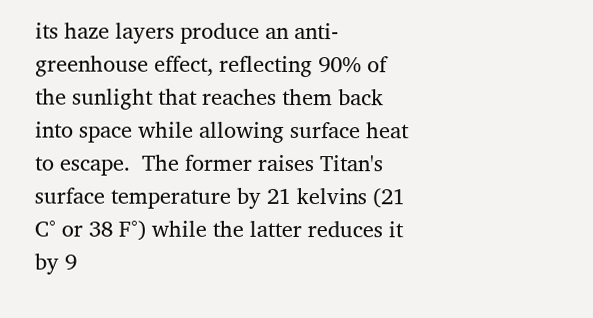its haze layers produce an anti-greenhouse effect, reflecting 90% of the sunlight that reaches them back into space while allowing surface heat to escape.  The former raises Titan's surface temperature by 21 kelvins (21 C° or 38 F°) while the latter reduces it by 9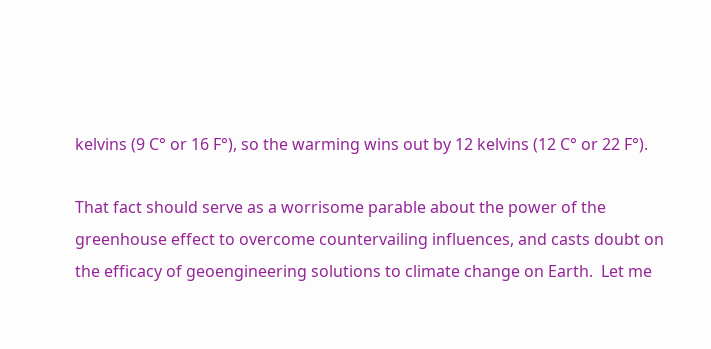kelvins (9 C° or 16 F°), so the warming wins out by 12 kelvins (12 C° or 22 F°).

That fact should serve as a worrisome parable about the power of the greenhouse effect to overcome countervailing influences, and casts doubt on the efficacy of geoengineering solutions to climate change on Earth.  Let me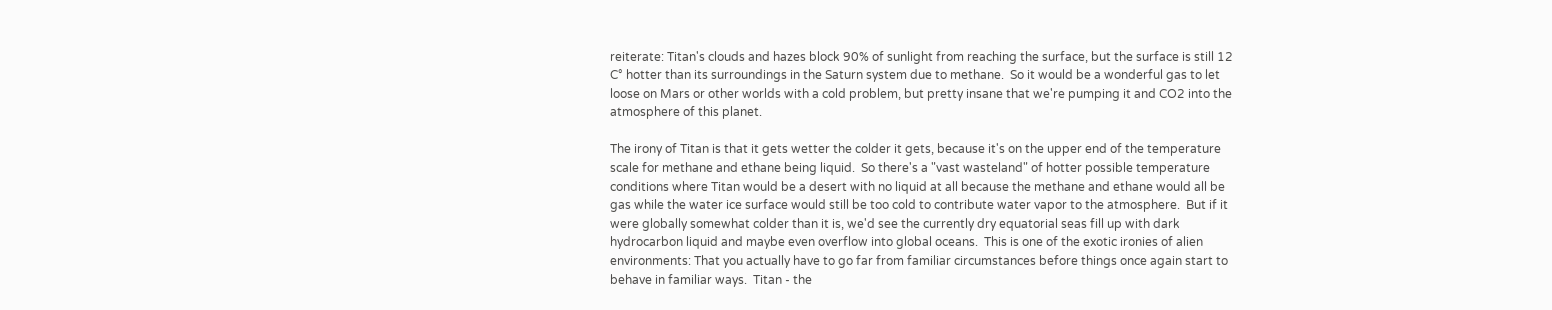reiterate: Titan's clouds and hazes block 90% of sunlight from reaching the surface, but the surface is still 12 C° hotter than its surroundings in the Saturn system due to methane.  So it would be a wonderful gas to let loose on Mars or other worlds with a cold problem, but pretty insane that we're pumping it and CO2 into the atmosphere of this planet.

The irony of Titan is that it gets wetter the colder it gets, because it's on the upper end of the temperature scale for methane and ethane being liquid.  So there's a "vast wasteland" of hotter possible temperature conditions where Titan would be a desert with no liquid at all because the methane and ethane would all be gas while the water ice surface would still be too cold to contribute water vapor to the atmosphere.  But if it were globally somewhat colder than it is, we'd see the currently dry equatorial seas fill up with dark hydrocarbon liquid and maybe even overflow into global oceans.  This is one of the exotic ironies of alien environments: That you actually have to go far from familiar circumstances before things once again start to behave in familiar ways.  Titan - the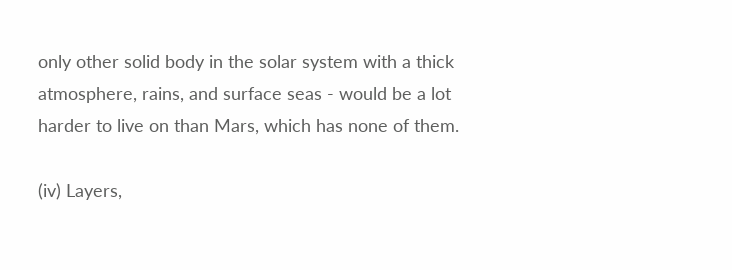only other solid body in the solar system with a thick atmosphere, rains, and surface seas - would be a lot harder to live on than Mars, which has none of them.

(iv) Layers,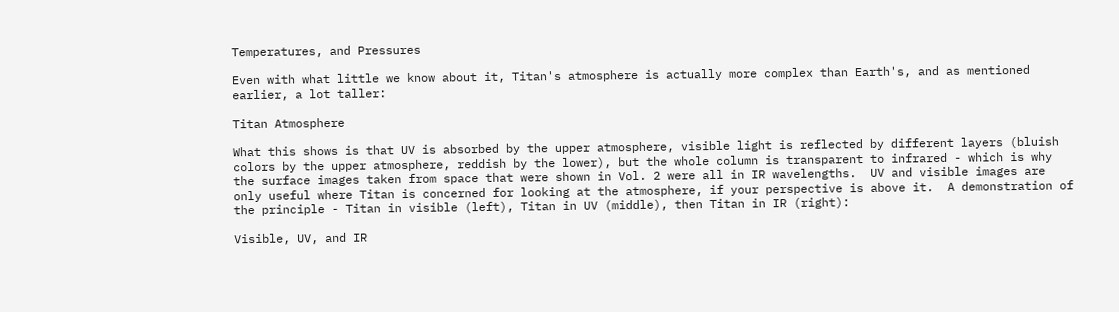Temperatures, and Pressures

Even with what little we know about it, Titan's atmosphere is actually more complex than Earth's, and as mentioned earlier, a lot taller:

Titan Atmosphere

What this shows is that UV is absorbed by the upper atmosphere, visible light is reflected by different layers (bluish colors by the upper atmosphere, reddish by the lower), but the whole column is transparent to infrared - which is why the surface images taken from space that were shown in Vol. 2 were all in IR wavelengths.  UV and visible images are only useful where Titan is concerned for looking at the atmosphere, if your perspective is above it.  A demonstration of the principle - Titan in visible (left), Titan in UV (middle), then Titan in IR (right):

Visible, UV, and IR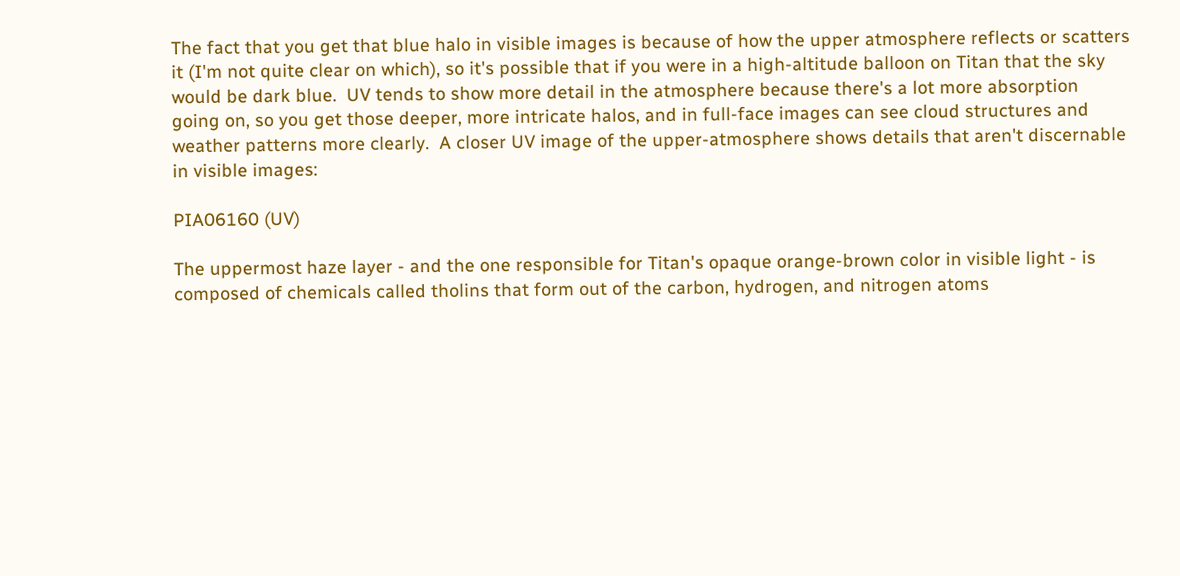The fact that you get that blue halo in visible images is because of how the upper atmosphere reflects or scatters it (I'm not quite clear on which), so it's possible that if you were in a high-altitude balloon on Titan that the sky would be dark blue.  UV tends to show more detail in the atmosphere because there's a lot more absorption going on, so you get those deeper, more intricate halos, and in full-face images can see cloud structures and weather patterns more clearly.  A closer UV image of the upper-atmosphere shows details that aren't discernable in visible images:

PIA06160 (UV)

The uppermost haze layer - and the one responsible for Titan's opaque orange-brown color in visible light - is composed of chemicals called tholins that form out of the carbon, hydrogen, and nitrogen atoms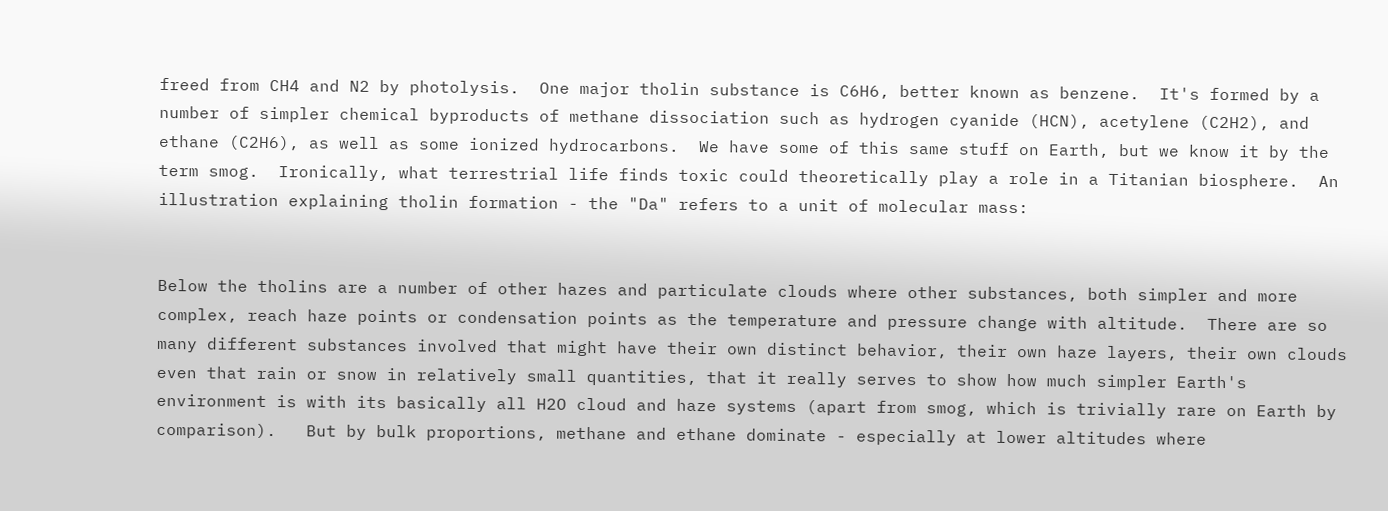freed from CH4 and N2 by photolysis.  One major tholin substance is C6H6, better known as benzene.  It's formed by a number of simpler chemical byproducts of methane dissociation such as hydrogen cyanide (HCN), acetylene (C2H2), and ethane (C2H6), as well as some ionized hydrocarbons.  We have some of this same stuff on Earth, but we know it by the term smog.  Ironically, what terrestrial life finds toxic could theoretically play a role in a Titanian biosphere.  An illustration explaining tholin formation - the "Da" refers to a unit of molecular mass:


Below the tholins are a number of other hazes and particulate clouds where other substances, both simpler and more complex, reach haze points or condensation points as the temperature and pressure change with altitude.  There are so many different substances involved that might have their own distinct behavior, their own haze layers, their own clouds even that rain or snow in relatively small quantities, that it really serves to show how much simpler Earth's environment is with its basically all H2O cloud and haze systems (apart from smog, which is trivially rare on Earth by comparison).   But by bulk proportions, methane and ethane dominate - especially at lower altitudes where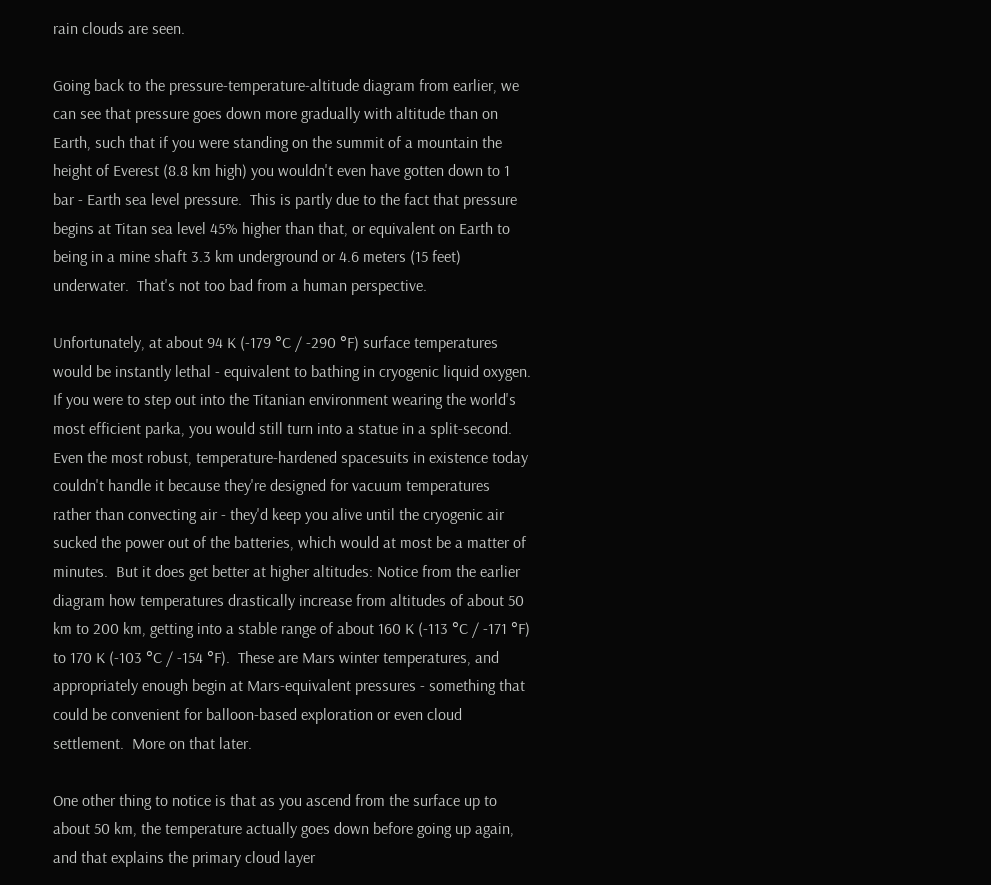rain clouds are seen.

Going back to the pressure-temperature-altitude diagram from earlier, we can see that pressure goes down more gradually with altitude than on Earth, such that if you were standing on the summit of a mountain the height of Everest (8.8 km high) you wouldn't even have gotten down to 1 bar - Earth sea level pressure.  This is partly due to the fact that pressure begins at Titan sea level 45% higher than that, or equivalent on Earth to being in a mine shaft 3.3 km underground or 4.6 meters (15 feet) underwater.  That's not too bad from a human perspective.

Unfortunately, at about 94 K (-179 °C / -290 °F) surface temperatures would be instantly lethal - equivalent to bathing in cryogenic liquid oxygen.  If you were to step out into the Titanian environment wearing the world's most efficient parka, you would still turn into a statue in a split-second.  Even the most robust, temperature-hardened spacesuits in existence today couldn't handle it because they're designed for vacuum temperatures rather than convecting air - they'd keep you alive until the cryogenic air sucked the power out of the batteries, which would at most be a matter of minutes.  But it does get better at higher altitudes: Notice from the earlier diagram how temperatures drastically increase from altitudes of about 50 km to 200 km, getting into a stable range of about 160 K (-113 °C / -171 °F) to 170 K (-103 °C / -154 °F).  These are Mars winter temperatures, and appropriately enough begin at Mars-equivalent pressures - something that could be convenient for balloon-based exploration or even cloud settlement.  More on that later.

One other thing to notice is that as you ascend from the surface up to about 50 km, the temperature actually goes down before going up again, and that explains the primary cloud layer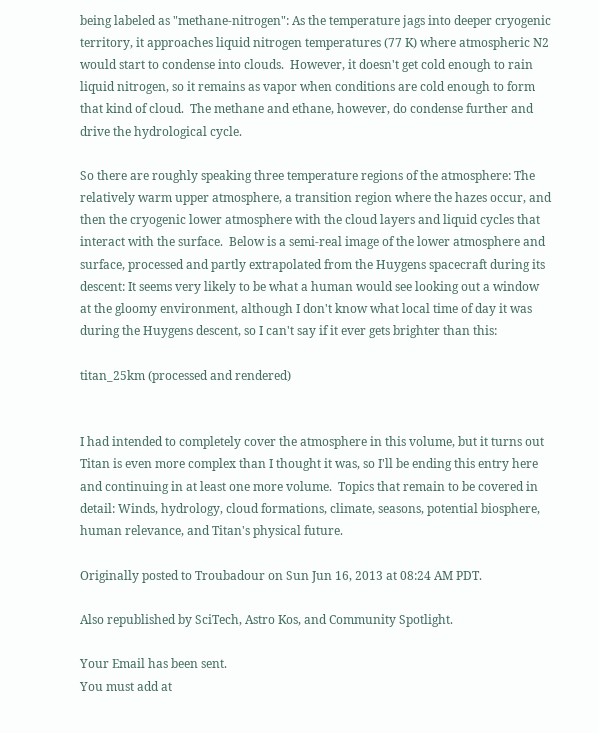being labeled as "methane-nitrogen": As the temperature jags into deeper cryogenic territory, it approaches liquid nitrogen temperatures (77 K) where atmospheric N2 would start to condense into clouds.  However, it doesn't get cold enough to rain liquid nitrogen, so it remains as vapor when conditions are cold enough to form that kind of cloud.  The methane and ethane, however, do condense further and drive the hydrological cycle.

So there are roughly speaking three temperature regions of the atmosphere: The relatively warm upper atmosphere, a transition region where the hazes occur, and then the cryogenic lower atmosphere with the cloud layers and liquid cycles that interact with the surface.  Below is a semi-real image of the lower atmosphere and surface, processed and partly extrapolated from the Huygens spacecraft during its descent: It seems very likely to be what a human would see looking out a window at the gloomy environment, although I don't know what local time of day it was during the Huygens descent, so I can't say if it ever gets brighter than this:

titan_25km (processed and rendered)


I had intended to completely cover the atmosphere in this volume, but it turns out Titan is even more complex than I thought it was, so I'll be ending this entry here and continuing in at least one more volume.  Topics that remain to be covered in detail: Winds, hydrology, cloud formations, climate, seasons, potential biosphere, human relevance, and Titan's physical future.

Originally posted to Troubadour on Sun Jun 16, 2013 at 08:24 AM PDT.

Also republished by SciTech, Astro Kos, and Community Spotlight.

Your Email has been sent.
You must add at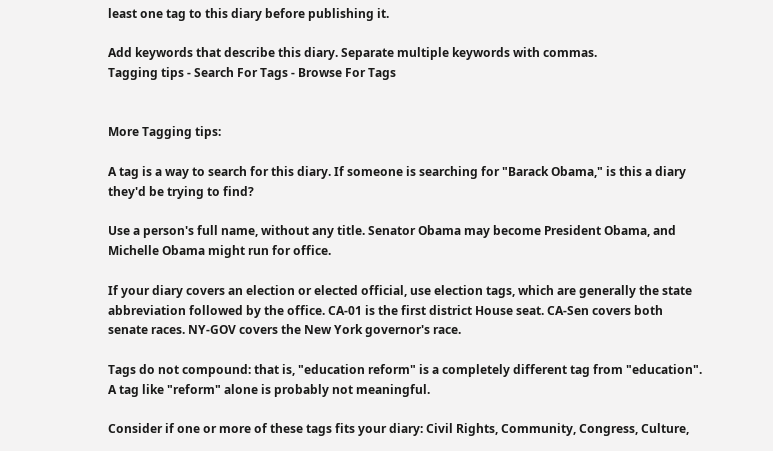least one tag to this diary before publishing it.

Add keywords that describe this diary. Separate multiple keywords with commas.
Tagging tips - Search For Tags - Browse For Tags


More Tagging tips:

A tag is a way to search for this diary. If someone is searching for "Barack Obama," is this a diary they'd be trying to find?

Use a person's full name, without any title. Senator Obama may become President Obama, and Michelle Obama might run for office.

If your diary covers an election or elected official, use election tags, which are generally the state abbreviation followed by the office. CA-01 is the first district House seat. CA-Sen covers both senate races. NY-GOV covers the New York governor's race.

Tags do not compound: that is, "education reform" is a completely different tag from "education". A tag like "reform" alone is probably not meaningful.

Consider if one or more of these tags fits your diary: Civil Rights, Community, Congress, Culture,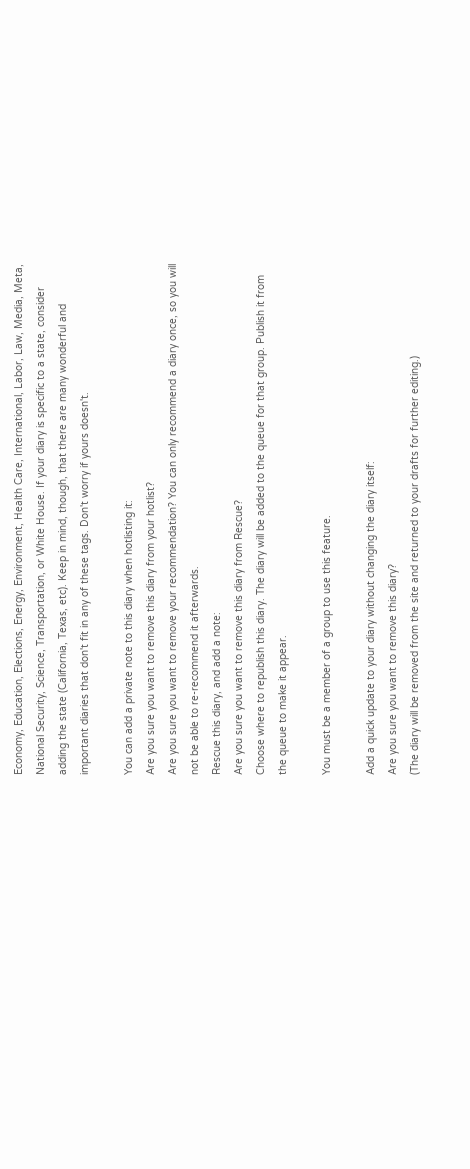Economy, Education, Elections, Energy, Environment, Health Care, International, Labor, Law, Media, Meta, National Security, Science, Transportation, or White House. If your diary is specific to a state, consider adding the state (California, Texas, etc). Keep in mind, though, that there are many wonderful and important diaries that don't fit in any of these tags. Don't worry if yours doesn't.

You can add a private note to this diary when hotlisting it:
Are you sure you want to remove this diary from your hotlist?
Are you sure you want to remove your recommendation? You can only recommend a diary once, so you will not be able to re-recommend it afterwards.
Rescue this diary, and add a note:
Are you sure you want to remove this diary from Rescue?
Choose where to republish this diary. The diary will be added to the queue for that group. Publish it from the queue to make it appear.

You must be a member of a group to use this feature.

Add a quick update to your diary without changing the diary itself:
Are you sure you want to remove this diary?
(The diary will be removed from the site and returned to your drafts for further editing.)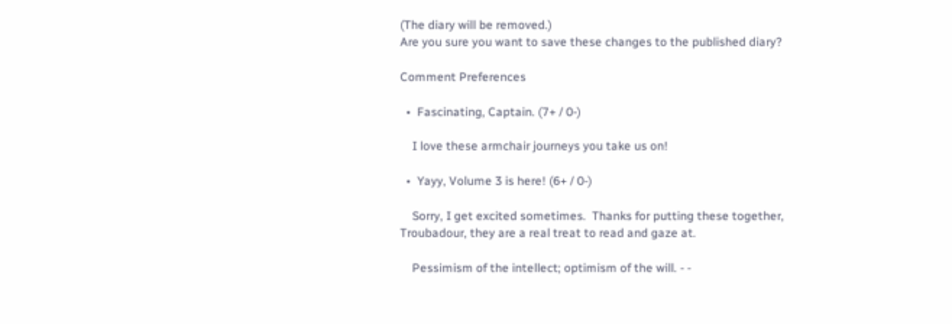(The diary will be removed.)
Are you sure you want to save these changes to the published diary?

Comment Preferences

  •  Fascinating, Captain. (7+ / 0-)

    I love these armchair journeys you take us on!

  •  Yayy, Volume 3 is here! (6+ / 0-)

    Sorry, I get excited sometimes.  Thanks for putting these together, Troubadour, they are a real treat to read and gaze at.

    Pessimism of the intellect; optimism of the will. - -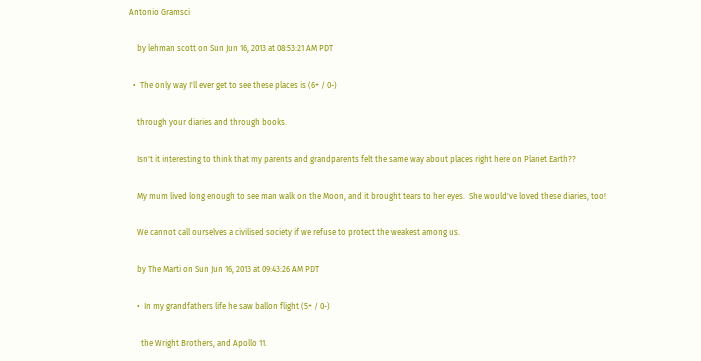Antonio Gramsci

    by lehman scott on Sun Jun 16, 2013 at 08:53:21 AM PDT

  •  The only way I'll ever get to see these places is (6+ / 0-)

    through your diaries and through books.

    Isn't it interesting to think that my parents and grandparents felt the same way about places right here on Planet Earth??

    My mum lived long enough to see man walk on the Moon, and it brought tears to her eyes.  She would've loved these diaries, too!

    We cannot call ourselves a civilised society if we refuse to protect the weakest among us.

    by The Marti on Sun Jun 16, 2013 at 09:43:26 AM PDT

    •  In my grandfathers life he saw ballon flight (5+ / 0-)

      the Wright Brothers, and Apollo 11.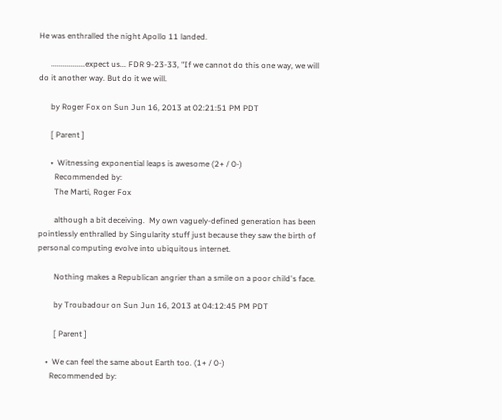He was enthralled the night Apollo 11 landed.

      .................expect us... FDR 9-23-33, "If we cannot do this one way, we will do it another way. But do it we will.

      by Roger Fox on Sun Jun 16, 2013 at 02:21:51 PM PDT

      [ Parent ]

      •  Witnessing exponential leaps is awesome (2+ / 0-)
        Recommended by:
        The Marti, Roger Fox

        although a bit deceiving.  My own vaguely-defined generation has been pointlessly enthralled by Singularity stuff just because they saw the birth of personal computing evolve into ubiquitous internet.

        Nothing makes a Republican angrier than a smile on a poor child's face.

        by Troubadour on Sun Jun 16, 2013 at 04:12:45 PM PDT

        [ Parent ]

    •  We can feel the same about Earth too. (1+ / 0-)
      Recommended by: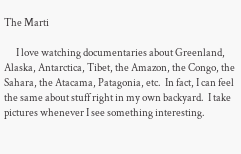The Marti

      I love watching documentaries about Greenland, Alaska, Antarctica, Tibet, the Amazon, the Congo, the Sahara, the Atacama, Patagonia, etc.  In fact, I can feel the same about stuff right in my own backyard.  I take pictures whenever I see something interesting.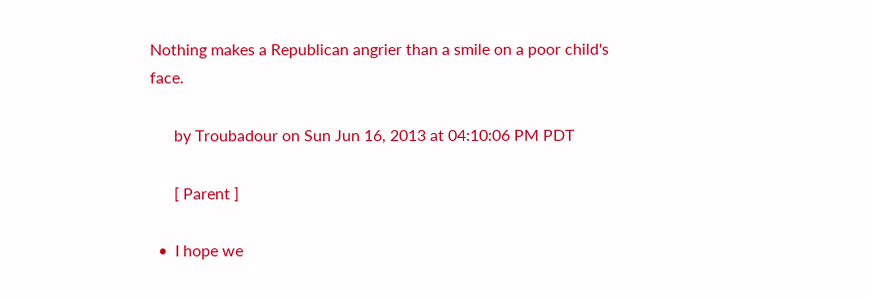Nothing makes a Republican angrier than a smile on a poor child's face.

      by Troubadour on Sun Jun 16, 2013 at 04:10:06 PM PDT

      [ Parent ]

  •  I hope we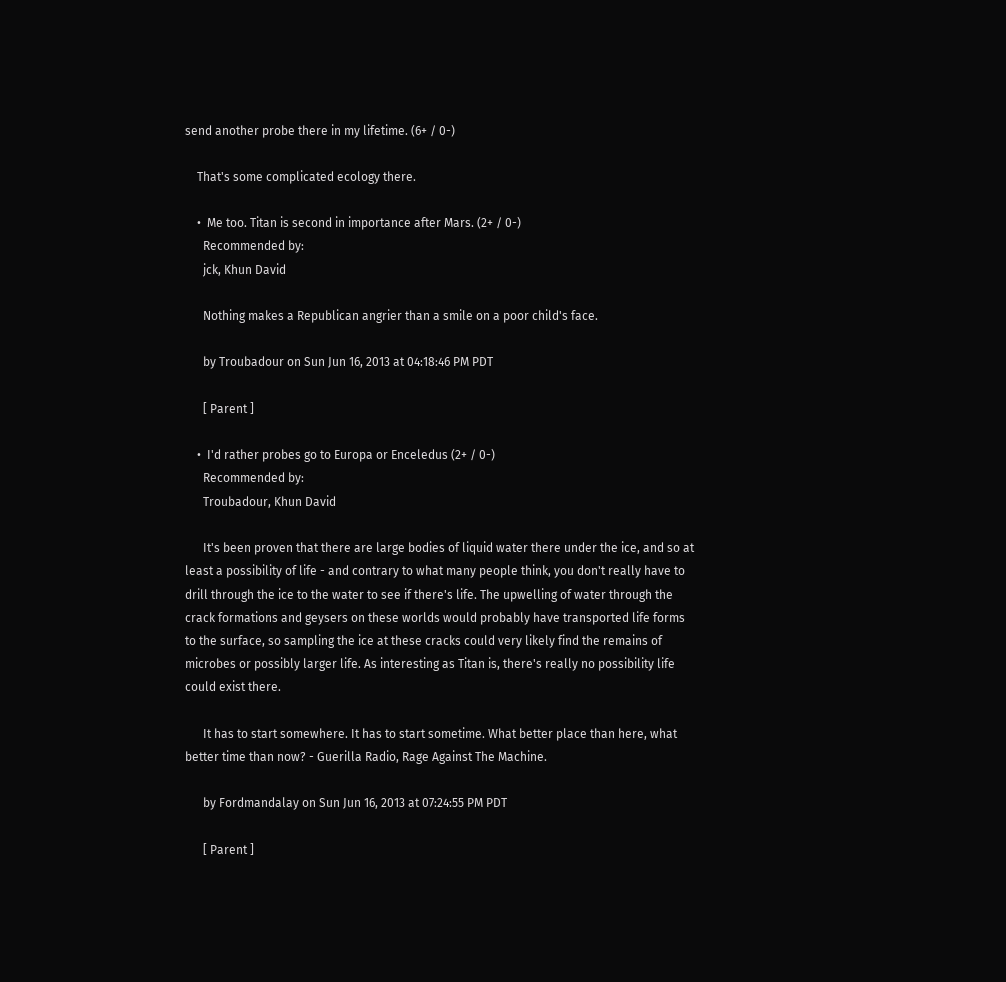send another probe there in my lifetime. (6+ / 0-)

    That's some complicated ecology there.

    •  Me too. Titan is second in importance after Mars. (2+ / 0-)
      Recommended by:
      jck, Khun David

      Nothing makes a Republican angrier than a smile on a poor child's face.

      by Troubadour on Sun Jun 16, 2013 at 04:18:46 PM PDT

      [ Parent ]

    •  I'd rather probes go to Europa or Enceledus (2+ / 0-)
      Recommended by:
      Troubadour, Khun David

      It's been proven that there are large bodies of liquid water there under the ice, and so at least a possibility of life - and contrary to what many people think, you don't really have to drill through the ice to the water to see if there's life. The upwelling of water through the crack formations and geysers on these worlds would probably have transported life forms to the surface, so sampling the ice at these cracks could very likely find the remains of microbes or possibly larger life. As interesting as Titan is, there's really no possibility life could exist there.

      It has to start somewhere. It has to start sometime. What better place than here, what better time than now? - Guerilla Radio, Rage Against The Machine.

      by Fordmandalay on Sun Jun 16, 2013 at 07:24:55 PM PDT

      [ Parent ]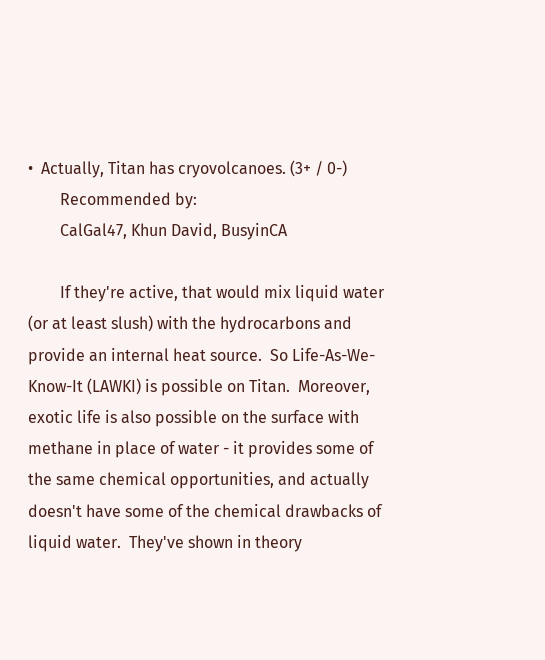•  Actually, Titan has cryovolcanoes. (3+ / 0-)
        Recommended by:
        CalGal47, Khun David, BusyinCA

        If they're active, that would mix liquid water (or at least slush) with the hydrocarbons and provide an internal heat source.  So Life-As-We-Know-It (LAWKI) is possible on Titan.  Moreover, exotic life is also possible on the surface with methane in place of water - it provides some of the same chemical opportunities, and actually doesn't have some of the chemical drawbacks of liquid water.  They've shown in theory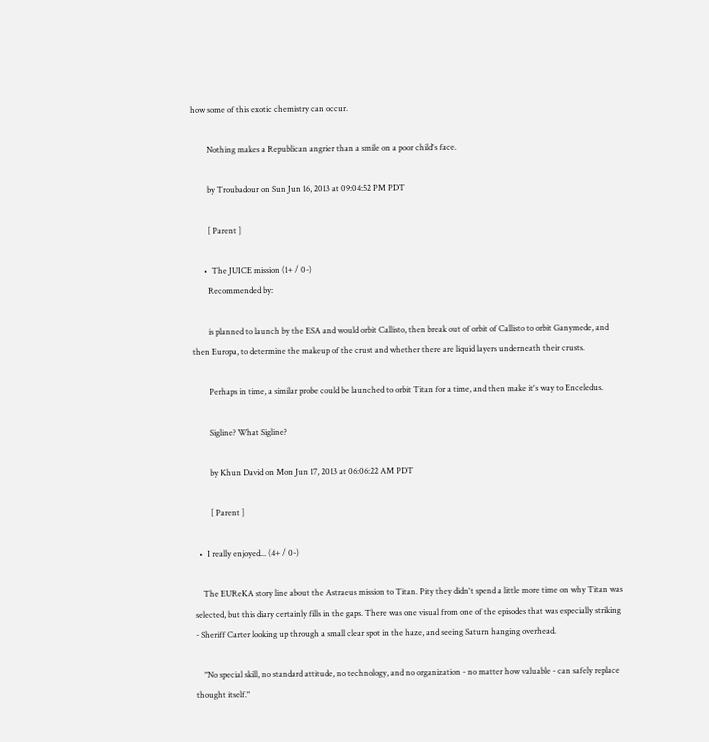how some of this exotic chemistry can occur.

        Nothing makes a Republican angrier than a smile on a poor child's face.

        by Troubadour on Sun Jun 16, 2013 at 09:04:52 PM PDT

        [ Parent ]

      •  The JUICE mission (1+ / 0-)
        Recommended by:

        is planned to launch by the ESA and would orbit Callisto, then break out of orbit of Callisto to orbit Ganymede, and then Europa, to determine the makeup of the crust and whether there are liquid layers underneath their crusts.

        Perhaps in time, a similar probe could be launched to orbit Titan for a time, and then make it's way to Enceledus.

        Sigline? What Sigline?

        by Khun David on Mon Jun 17, 2013 at 06:06:22 AM PDT

        [ Parent ]

  •  I really enjoyed... (4+ / 0-)

    The EUReKA story line about the Astraeus mission to Titan. Pity they didn't spend a little more time on why Titan was selected, but this diary certainly fills in the gaps. There was one visual from one of the episodes that was especially striking - Sheriff Carter looking up through a small clear spot in the haze, and seeing Saturn hanging overhead.

    "No special skill, no standard attitude, no technology, and no organization - no matter how valuable - can safely replace thought itself."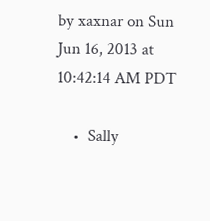by xaxnar on Sun Jun 16, 2013 at 10:42:14 AM PDT

    •  Sally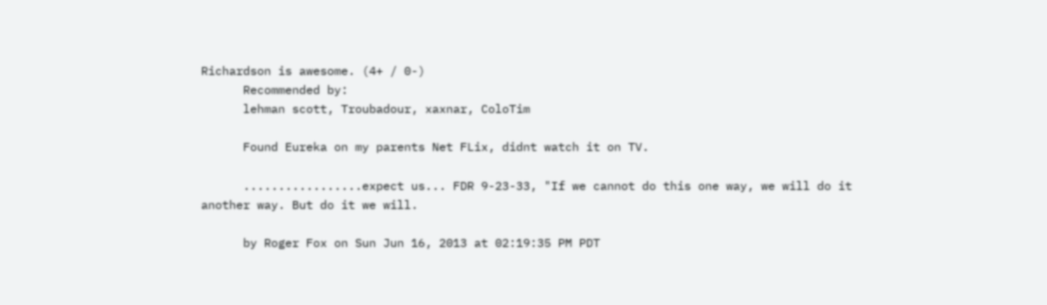Richardson is awesome. (4+ / 0-)
      Recommended by:
      lehman scott, Troubadour, xaxnar, ColoTim

      Found Eureka on my parents Net FLix, didnt watch it on TV.

      .................expect us... FDR 9-23-33, "If we cannot do this one way, we will do it another way. But do it we will.

      by Roger Fox on Sun Jun 16, 2013 at 02:19:35 PM PDT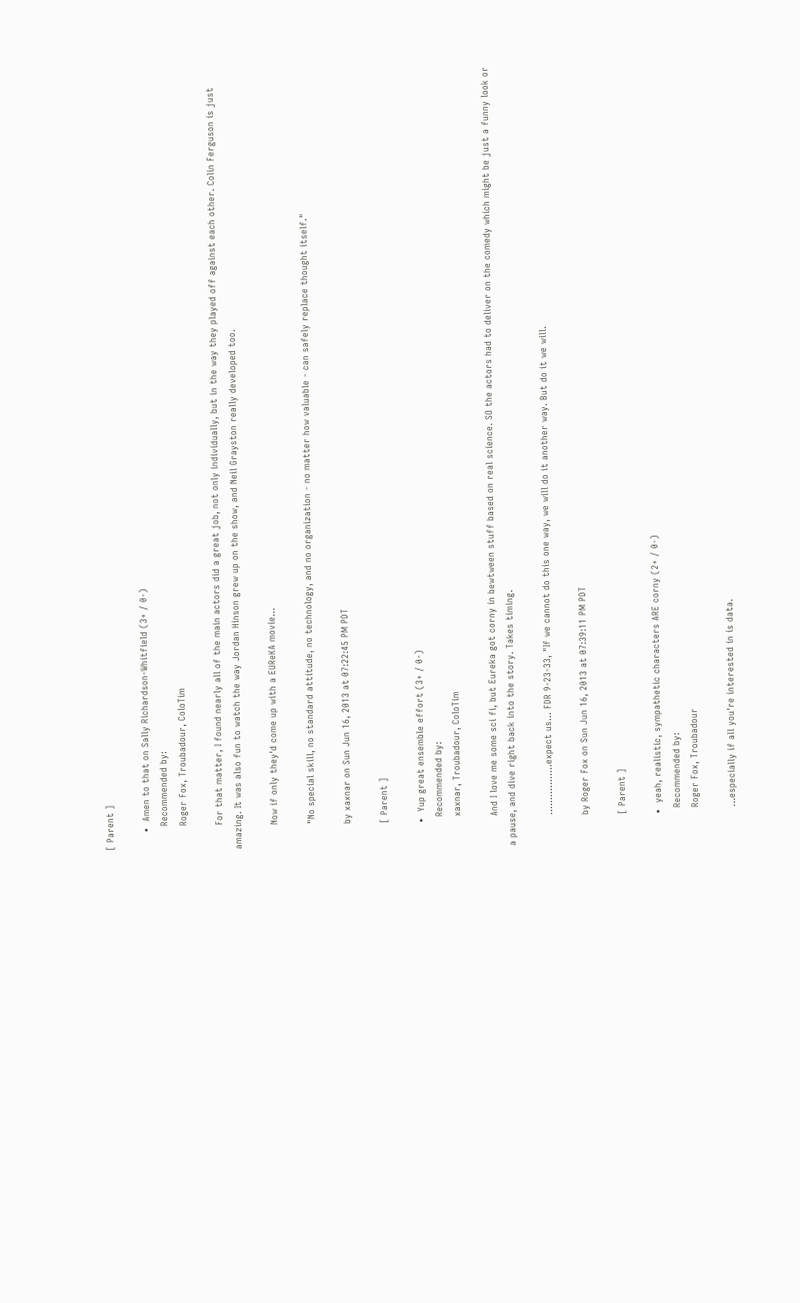[ Parent ]

      •  Amen to that on Sally Richardson-Whitfield (3+ / 0-)
        Recommended by:
        Roger Fox, Troubadour, ColoTim

        For that matter, I found nearly all of the main actors did a great job, not only individually, but in the way they played off against each other. Colin Ferguson is just amazing. It was also fun to watch the way Jordan Hinson grew up on the show, and Neil Grayston really developed too.

        Now if only they'd come up with a EUReKA movie...

        "No special skill, no standard attitude, no technology, and no organization - no matter how valuable - can safely replace thought itself."

        by xaxnar on Sun Jun 16, 2013 at 07:22:45 PM PDT

        [ Parent ]

        •  Yup great ensemble effort (3+ / 0-)
          Recommended by:
          xaxnar, Troubadour, ColoTim

          And I love me some sci fi, but Eureka got corny in bewtween stuff based on real science. SO the actors had to deliver on the comedy which might be just a funny look or a pause, and dive right back into the story. Takes timing.

          .................expect us... FDR 9-23-33, "If we cannot do this one way, we will do it another way. But do it we will.

          by Roger Fox on Sun Jun 16, 2013 at 07:39:11 PM PDT

          [ Parent ]

          •  yeah, realistic, sympathetic characters ARE corny (2+ / 0-)
            Recommended by:
            Roger Fox, Troubadour

            ...especially if all you're interested in is data.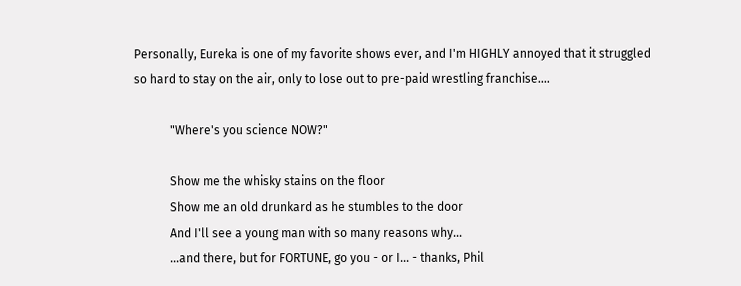Personally, Eureka is one of my favorite shows ever, and I'm HIGHLY annoyed that it struggled so hard to stay on the air, only to lose out to pre-paid wrestling franchise....

            "Where's you science NOW?"

            Show me the whisky stains on the floor
            Show me an old drunkard as he stumbles to the door
            And I'll see a young man with so many reasons why...
            ...and there, but for FORTUNE, go you - or I... - thanks, Phil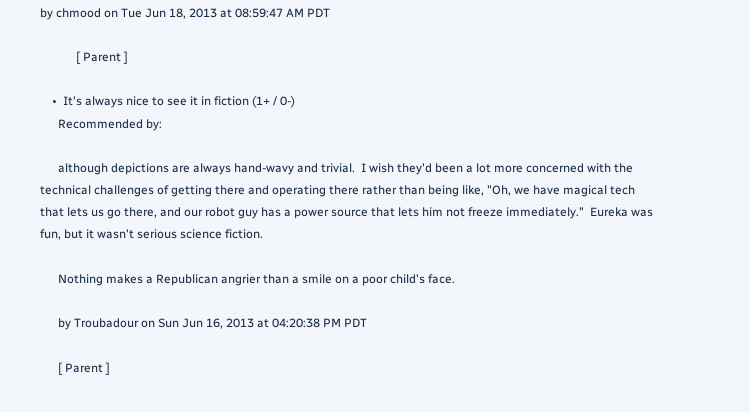by chmood on Tue Jun 18, 2013 at 08:59:47 AM PDT

            [ Parent ]

    •  It's always nice to see it in fiction (1+ / 0-)
      Recommended by:

      although depictions are always hand-wavy and trivial.  I wish they'd been a lot more concerned with the technical challenges of getting there and operating there rather than being like, "Oh, we have magical tech that lets us go there, and our robot guy has a power source that lets him not freeze immediately."  Eureka was fun, but it wasn't serious science fiction.

      Nothing makes a Republican angrier than a smile on a poor child's face.

      by Troubadour on Sun Jun 16, 2013 at 04:20:38 PM PDT

      [ Parent ]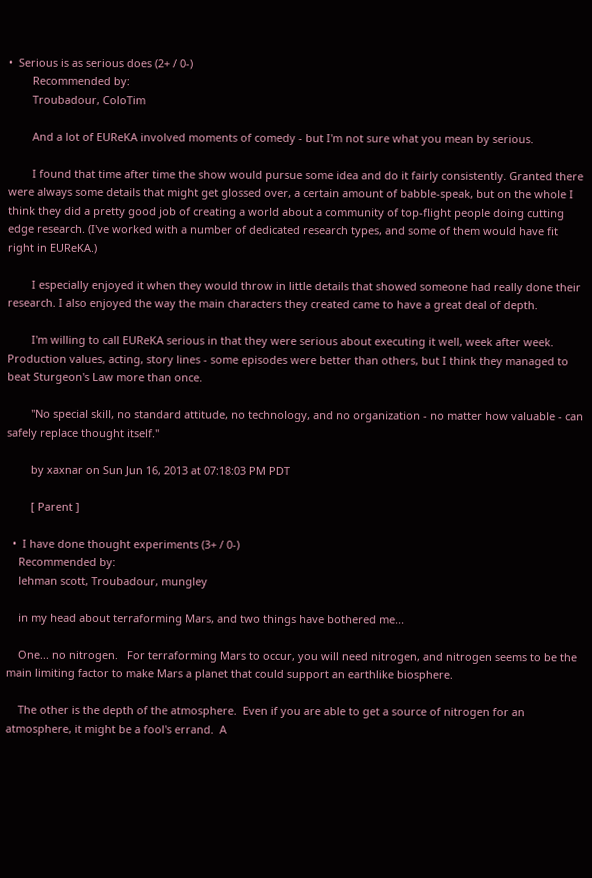•  Serious is as serious does (2+ / 0-)
        Recommended by:
        Troubadour, ColoTim

        And a lot of EUReKA involved moments of comedy - but I'm not sure what you mean by serious.

        I found that time after time the show would pursue some idea and do it fairly consistently. Granted there were always some details that might get glossed over, a certain amount of babble-speak, but on the whole I think they did a pretty good job of creating a world about a community of top-flight people doing cutting edge research. (I've worked with a number of dedicated research types, and some of them would have fit right in EUReKA.)

        I especially enjoyed it when they would throw in little details that showed someone had really done their research. I also enjoyed the way the main characters they created came to have a great deal of depth.

        I'm willing to call EUReKA serious in that they were serious about executing it well, week after week. Production values, acting, story lines - some episodes were better than others, but I think they managed to beat Sturgeon's Law more than once.

        "No special skill, no standard attitude, no technology, and no organization - no matter how valuable - can safely replace thought itself."

        by xaxnar on Sun Jun 16, 2013 at 07:18:03 PM PDT

        [ Parent ]

  •  I have done thought experiments (3+ / 0-)
    Recommended by:
    lehman scott, Troubadour, mungley

    in my head about terraforming Mars, and two things have bothered me...

    One... no nitrogen.   For terraforming Mars to occur, you will need nitrogen, and nitrogen seems to be the main limiting factor to make Mars a planet that could support an earthlike biosphere.

    The other is the depth of the atmosphere.  Even if you are able to get a source of nitrogen for an atmosphere, it might be a fool's errand.  A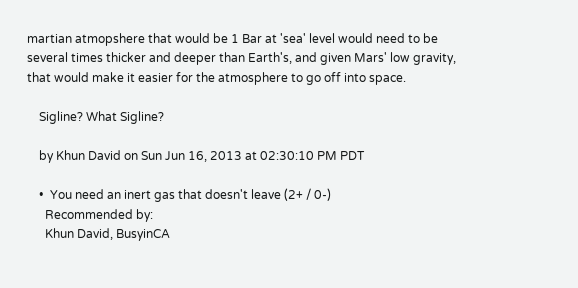martian atmopshere that would be 1 Bar at 'sea' level would need to be several times thicker and deeper than Earth's, and given Mars' low gravity, that would make it easier for the atmosphere to go off into space.

    Sigline? What Sigline?

    by Khun David on Sun Jun 16, 2013 at 02:30:10 PM PDT

    •  You need an inert gas that doesn't leave (2+ / 0-)
      Recommended by:
      Khun David, BusyinCA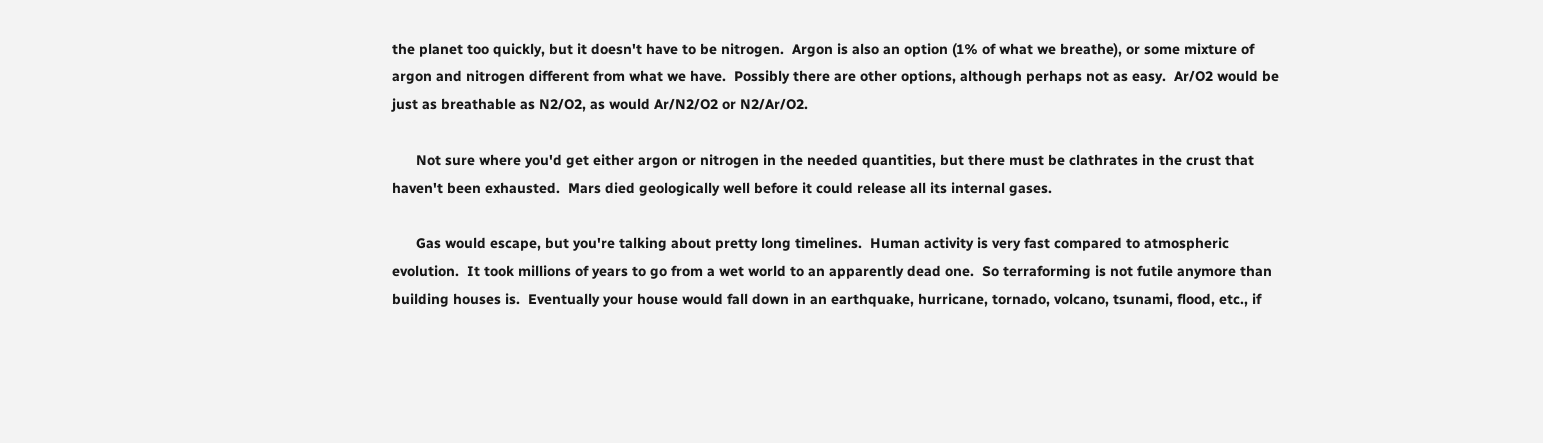the planet too quickly, but it doesn't have to be nitrogen.  Argon is also an option (1% of what we breathe), or some mixture of argon and nitrogen different from what we have.  Possibly there are other options, although perhaps not as easy.  Ar/O2 would be just as breathable as N2/O2, as would Ar/N2/O2 or N2/Ar/O2.

      Not sure where you'd get either argon or nitrogen in the needed quantities, but there must be clathrates in the crust that haven't been exhausted.  Mars died geologically well before it could release all its internal gases.

      Gas would escape, but you're talking about pretty long timelines.  Human activity is very fast compared to atmospheric evolution.  It took millions of years to go from a wet world to an apparently dead one.  So terraforming is not futile anymore than building houses is.  Eventually your house would fall down in an earthquake, hurricane, tornado, volcano, tsunami, flood, etc., if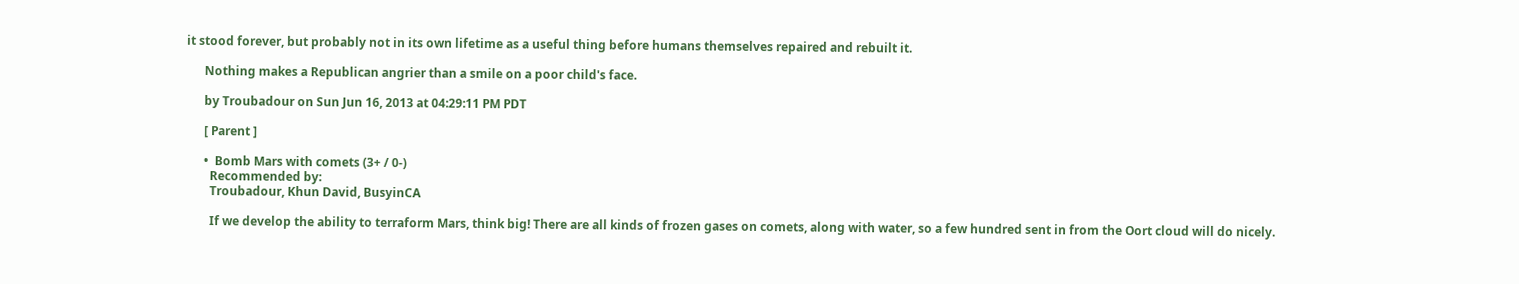it stood forever, but probably not in its own lifetime as a useful thing before humans themselves repaired and rebuilt it.

      Nothing makes a Republican angrier than a smile on a poor child's face.

      by Troubadour on Sun Jun 16, 2013 at 04:29:11 PM PDT

      [ Parent ]

      •  Bomb Mars with comets (3+ / 0-)
        Recommended by:
        Troubadour, Khun David, BusyinCA

        If we develop the ability to terraform Mars, think big! There are all kinds of frozen gases on comets, along with water, so a few hundred sent in from the Oort cloud will do nicely.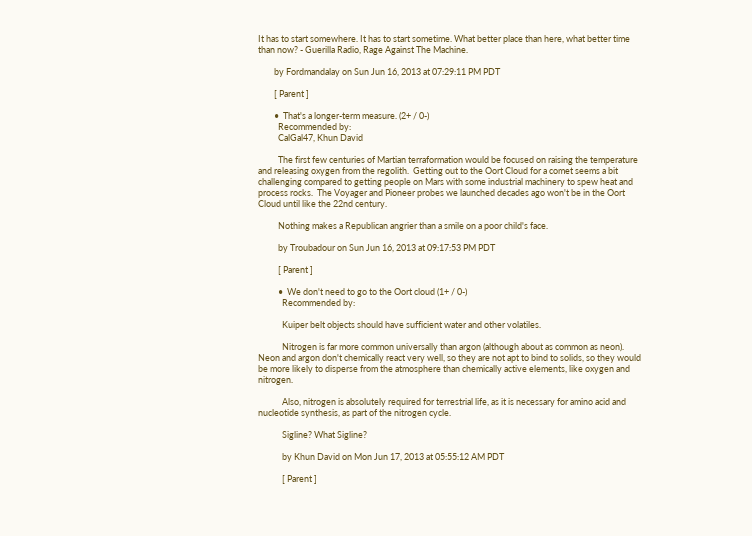It has to start somewhere. It has to start sometime. What better place than here, what better time than now? - Guerilla Radio, Rage Against The Machine.

        by Fordmandalay on Sun Jun 16, 2013 at 07:29:11 PM PDT

        [ Parent ]

        •  That's a longer-term measure. (2+ / 0-)
          Recommended by:
          CalGal47, Khun David

          The first few centuries of Martian terraformation would be focused on raising the temperature and releasing oxygen from the regolith.  Getting out to the Oort Cloud for a comet seems a bit challenging compared to getting people on Mars with some industrial machinery to spew heat and process rocks.  The Voyager and Pioneer probes we launched decades ago won't be in the Oort Cloud until like the 22nd century.

          Nothing makes a Republican angrier than a smile on a poor child's face.

          by Troubadour on Sun Jun 16, 2013 at 09:17:53 PM PDT

          [ Parent ]

          •  We don't need to go to the Oort cloud (1+ / 0-)
            Recommended by:

            Kuiper belt objects should have sufficient water and other volatiles.

            Nitrogen is far more common universally than argon (although about as common as neon).  Neon and argon don't chemically react very well, so they are not apt to bind to solids, so they would be more likely to disperse from the atmosphere than chemically active elements, like oxygen and nitrogen.

            Also, nitrogen is absolutely required for terrestrial life, as it is necessary for amino acid and nucleotide synthesis, as part of the nitrogen cycle.

            Sigline? What Sigline?

            by Khun David on Mon Jun 17, 2013 at 05:55:12 AM PDT

            [ Parent ]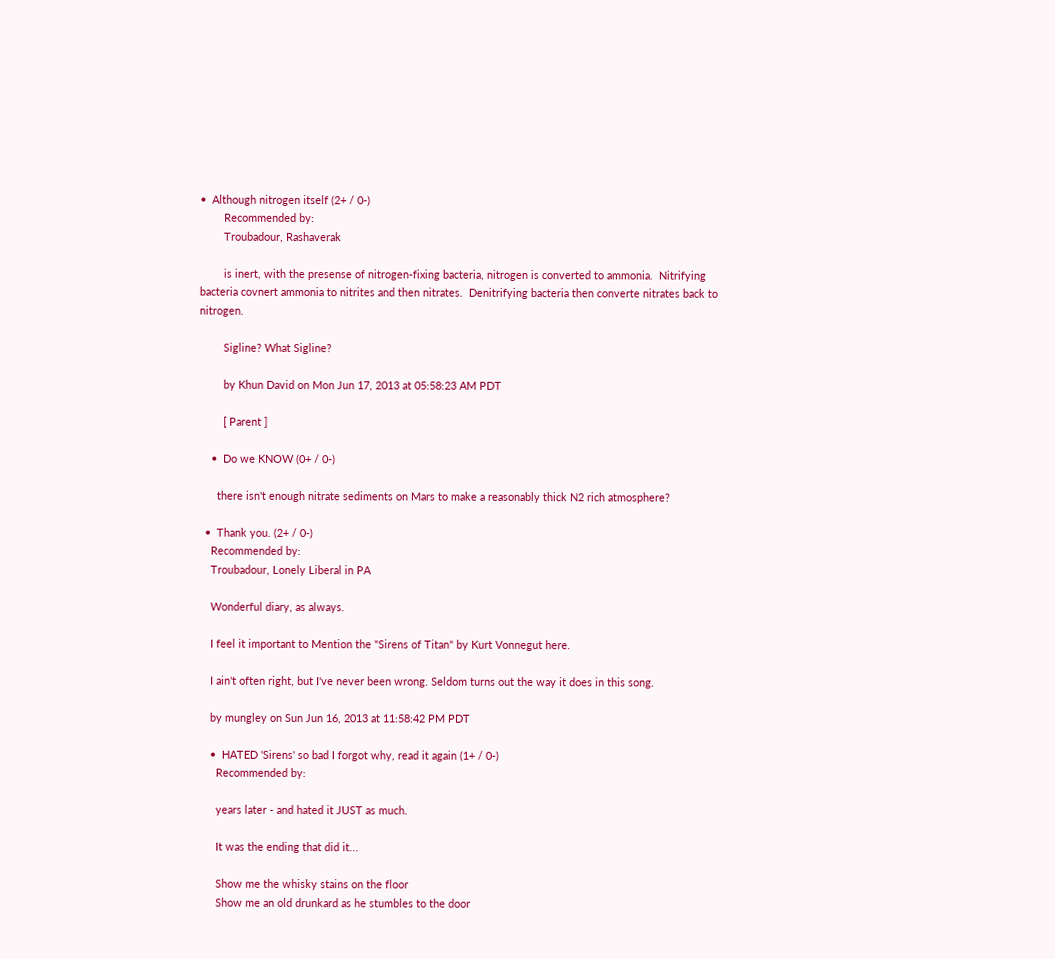•  Although nitrogen itself (2+ / 0-)
        Recommended by:
        Troubadour, Rashaverak

        is inert, with the presense of nitrogen-fixing bacteria, nitrogen is converted to ammonia.  Nitrifying bacteria covnert ammonia to nitrites and then nitrates.  Denitrifying bacteria then converte nitrates back to nitrogen.

        Sigline? What Sigline?

        by Khun David on Mon Jun 17, 2013 at 05:58:23 AM PDT

        [ Parent ]

    •  Do we KNOW (0+ / 0-)

      there isn't enough nitrate sediments on Mars to make a reasonably thick N2 rich atmosphere?

  •  Thank you. (2+ / 0-)
    Recommended by:
    Troubadour, Lonely Liberal in PA

    Wonderful diary, as always.

    I feel it important to Mention the "Sirens of Titan" by Kurt Vonnegut here.

    I ain't often right, but I've never been wrong. Seldom turns out the way it does in this song.

    by mungley on Sun Jun 16, 2013 at 11:58:42 PM PDT

    •  HATED 'Sirens' so bad I forgot why, read it again (1+ / 0-)
      Recommended by:

      years later - and hated it JUST as much.

      It was the ending that did it...

      Show me the whisky stains on the floor
      Show me an old drunkard as he stumbles to the door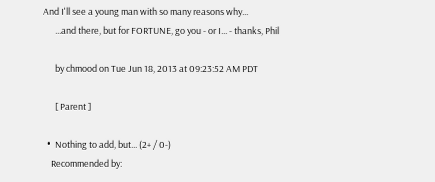And I'll see a young man with so many reasons why...
      ...and there, but for FORTUNE, go you - or I... - thanks, Phil

      by chmood on Tue Jun 18, 2013 at 09:23:52 AM PDT

      [ Parent ]

  •  Nothing to add, but... (2+ / 0-)
    Recommended by: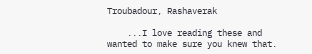Troubadour, Rashaverak

    ...I love reading these and wanted to make sure you knew that.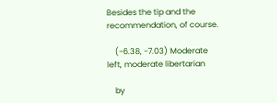Besides the tip and the recommendation, of course.

    (-6.38, -7.03) Moderate left, moderate libertarian

    by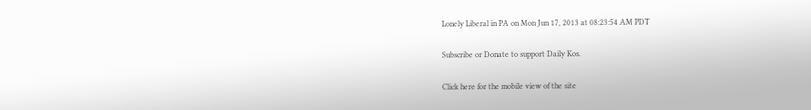Lonely Liberal in PA on Mon Jun 17, 2013 at 08:23:54 AM PDT

Subscribe or Donate to support Daily Kos.

Click here for the mobile view of the site